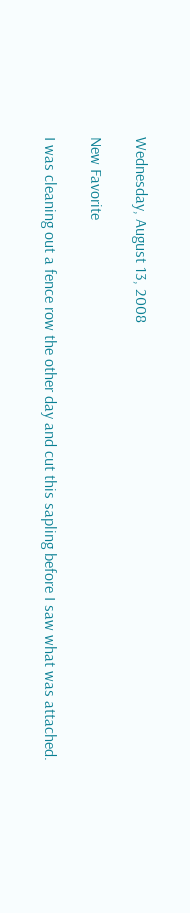Wednesday, August 13, 2008

New Favorite

I was cleaning out a fence row the other day and cut this sapling before I saw what was attached.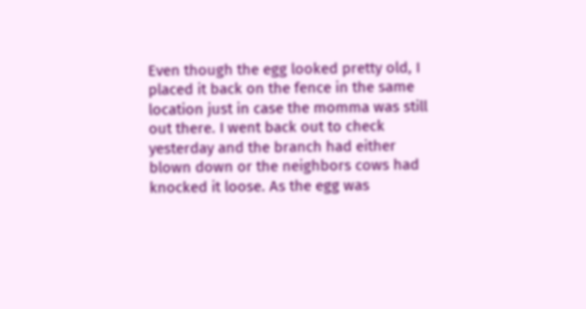Even though the egg looked pretty old, I placed it back on the fence in the same location just in case the momma was still out there. I went back out to check yesterday and the branch had either blown down or the neighbors cows had knocked it loose. As the egg was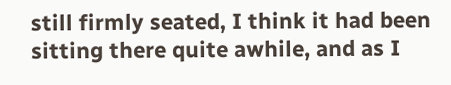still firmly seated, I think it had been sitting there quite awhile, and as I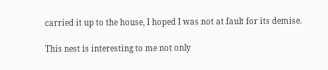carried it up to the house, I hoped I was not at fault for its demise.

This nest is interesting to me not only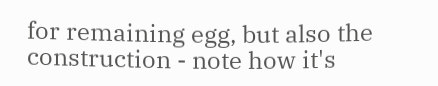for remaining egg, but also the construction - note how it's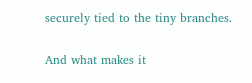securely tied to the tiny branches.

And what makes it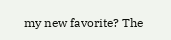my new favorite? The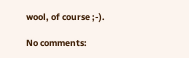wool, of course ;-).

No comments: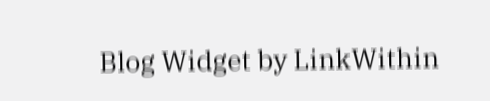Blog Widget by LinkWithin